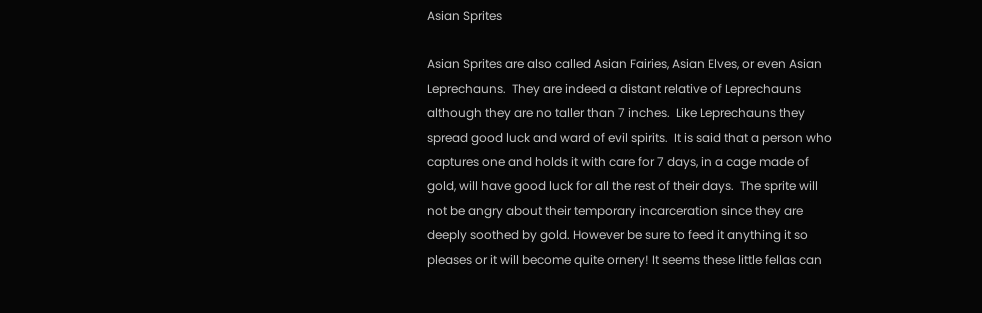Asian Sprites

Asian Sprites are also called Asian Fairies, Asian Elves, or even Asian Leprechauns.  They are indeed a distant relative of Leprechauns although they are no taller than 7 inches.  Like Leprechauns they spread good luck and ward of evil spirits.  It is said that a person who captures one and holds it with care for 7 days, in a cage made of gold, will have good luck for all the rest of their days.  The sprite will not be angry about their temporary incarceration since they are deeply soothed by gold. However be sure to feed it anything it so pleases or it will become quite ornery! It seems these little fellas can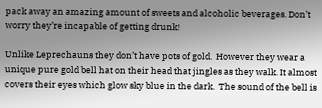pack away an amazing amount of sweets and alcoholic beverages. Don’t worry they’re incapable of getting drunk!

Unlike Leprechauns they don’t have pots of gold.  However they wear a unique pure gold bell hat on their head that jingles as they walk. It almost covers their eyes which glow sky blue in the dark.  The sound of the bell is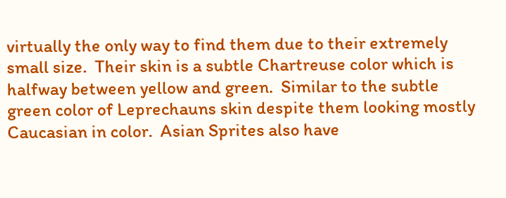virtually the only way to find them due to their extremely small size.  Their skin is a subtle Chartreuse color which is halfway between yellow and green.  Similar to the subtle green color of Leprechauns skin despite them looking mostly Caucasian in color.  Asian Sprites also have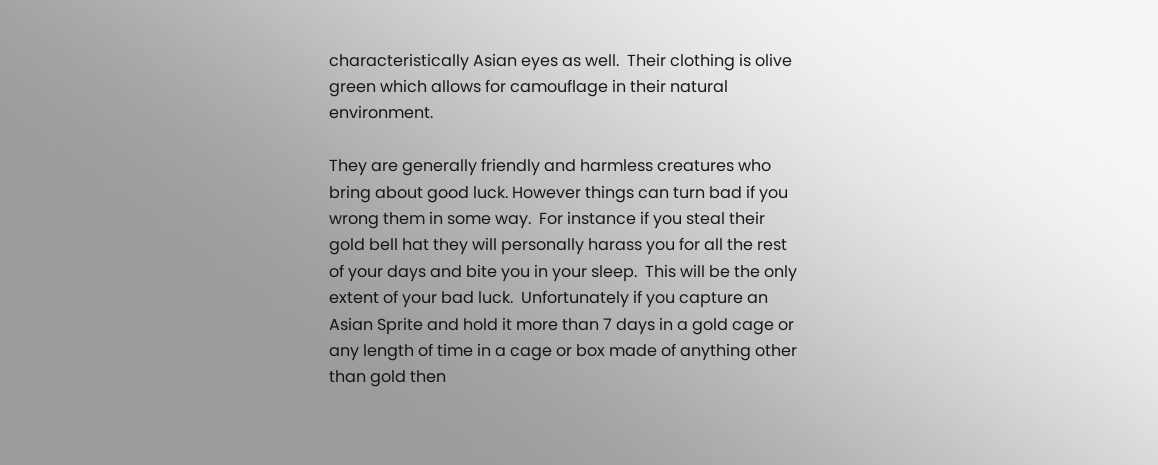characteristically Asian eyes as well.  Their clothing is olive green which allows for camouflage in their natural environment.

They are generally friendly and harmless creatures who bring about good luck. However things can turn bad if you wrong them in some way.  For instance if you steal their gold bell hat they will personally harass you for all the rest of your days and bite you in your sleep.  This will be the only extent of your bad luck.  Unfortunately if you capture an Asian Sprite and hold it more than 7 days in a gold cage or any length of time in a cage or box made of anything other than gold then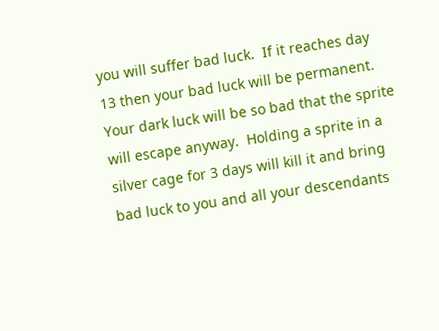you will suffer bad luck.  If it reaches day 13 then your bad luck will be permanent.  Your dark luck will be so bad that the sprite will escape anyway.  Holding a sprite in a silver cage for 3 days will kill it and bring bad luck to you and all your descendants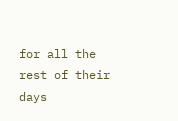for all the rest of their days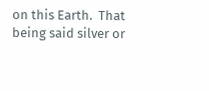on this Earth.  That being said silver or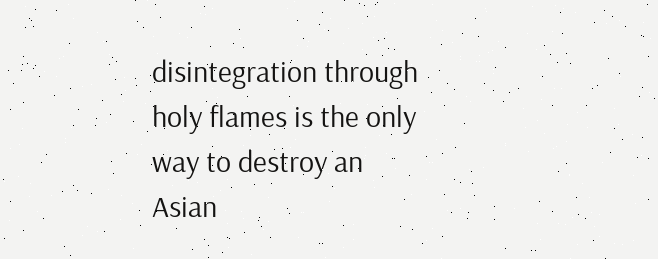disintegration through holy flames is the only way to destroy an Asian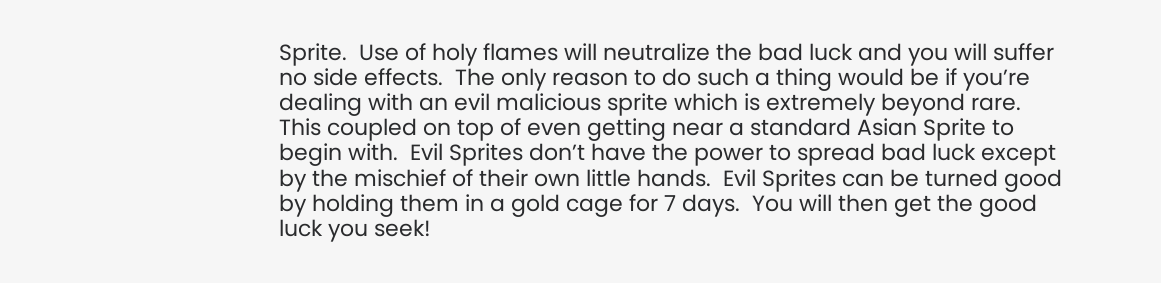Sprite.  Use of holy flames will neutralize the bad luck and you will suffer no side effects.  The only reason to do such a thing would be if you’re dealing with an evil malicious sprite which is extremely beyond rare. This coupled on top of even getting near a standard Asian Sprite to begin with.  Evil Sprites don’t have the power to spread bad luck except by the mischief of their own little hands.  Evil Sprites can be turned good by holding them in a gold cage for 7 days.  You will then get the good luck you seek!